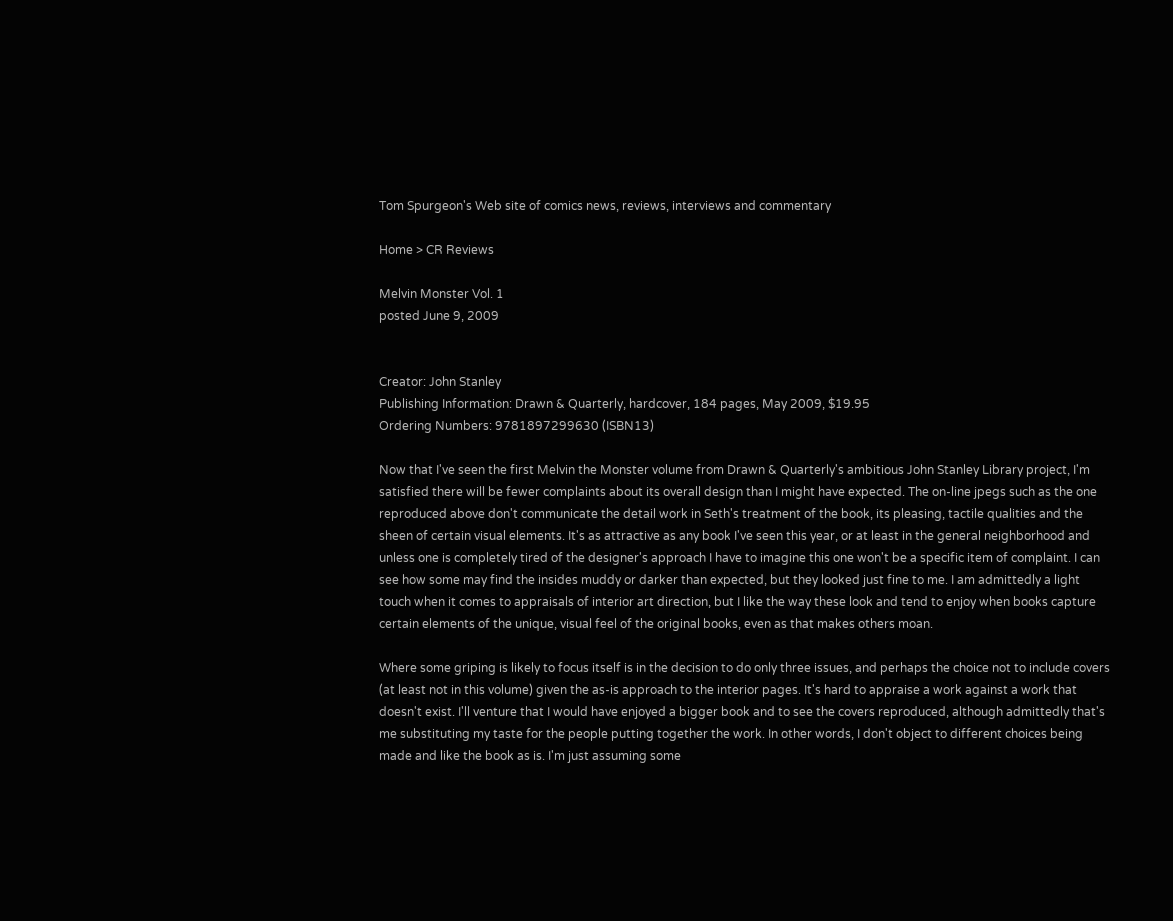Tom Spurgeon's Web site of comics news, reviews, interviews and commentary

Home > CR Reviews

Melvin Monster Vol. 1
posted June 9, 2009


Creator: John Stanley
Publishing Information: Drawn & Quarterly, hardcover, 184 pages, May 2009, $19.95
Ordering Numbers: 9781897299630 (ISBN13)

Now that I've seen the first Melvin the Monster volume from Drawn & Quarterly's ambitious John Stanley Library project, I'm satisfied there will be fewer complaints about its overall design than I might have expected. The on-line jpegs such as the one reproduced above don't communicate the detail work in Seth's treatment of the book, its pleasing, tactile qualities and the sheen of certain visual elements. It's as attractive as any book I've seen this year, or at least in the general neighborhood and unless one is completely tired of the designer's approach I have to imagine this one won't be a specific item of complaint. I can see how some may find the insides muddy or darker than expected, but they looked just fine to me. I am admittedly a light touch when it comes to appraisals of interior art direction, but I like the way these look and tend to enjoy when books capture certain elements of the unique, visual feel of the original books, even as that makes others moan.

Where some griping is likely to focus itself is in the decision to do only three issues, and perhaps the choice not to include covers (at least not in this volume) given the as-is approach to the interior pages. It's hard to appraise a work against a work that doesn't exist. I'll venture that I would have enjoyed a bigger book and to see the covers reproduced, although admittedly that's me substituting my taste for the people putting together the work. In other words, I don't object to different choices being made and like the book as is. I'm just assuming some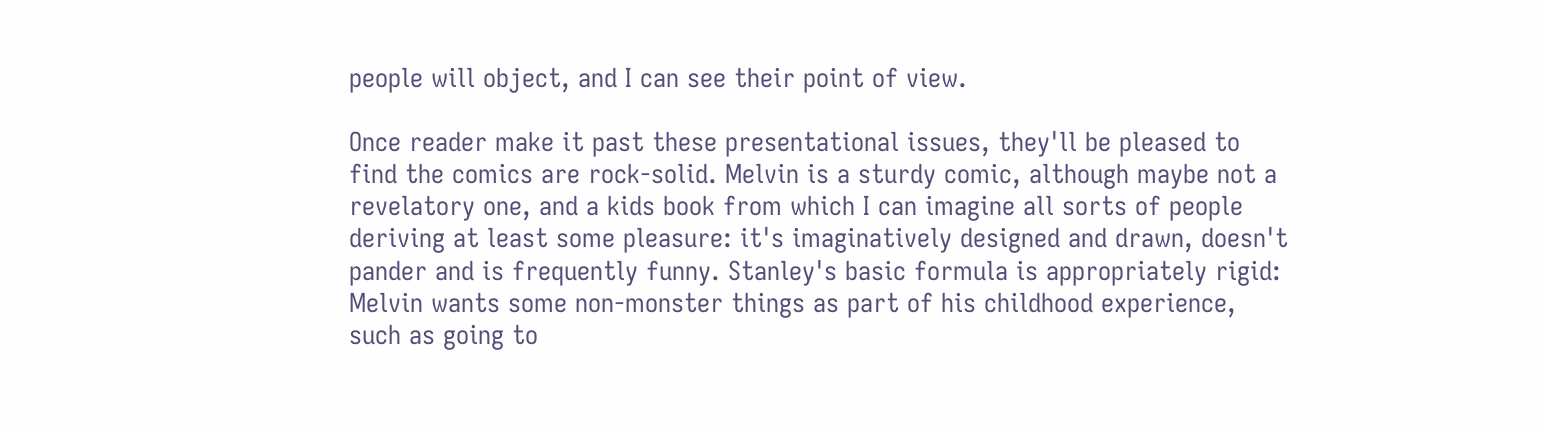people will object, and I can see their point of view.

Once reader make it past these presentational issues, they'll be pleased to find the comics are rock-solid. Melvin is a sturdy comic, although maybe not a revelatory one, and a kids book from which I can imagine all sorts of people deriving at least some pleasure: it's imaginatively designed and drawn, doesn't pander and is frequently funny. Stanley's basic formula is appropriately rigid: Melvin wants some non-monster things as part of his childhood experience, such as going to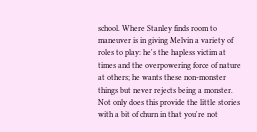school. Where Stanley finds room to maneuver is in giving Melvin a variety of roles to play: he's the hapless victim at times and the overpowering force of nature at others; he wants these non-monster things but never rejects being a monster. Not only does this provide the little stories with a bit of churn in that you're not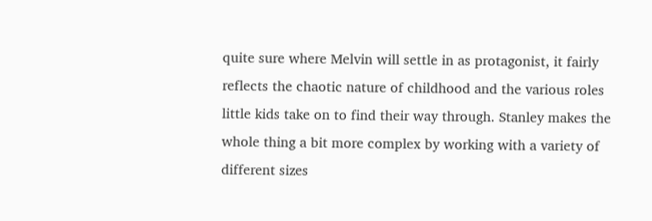quite sure where Melvin will settle in as protagonist, it fairly reflects the chaotic nature of childhood and the various roles little kids take on to find their way through. Stanley makes the whole thing a bit more complex by working with a variety of different sizes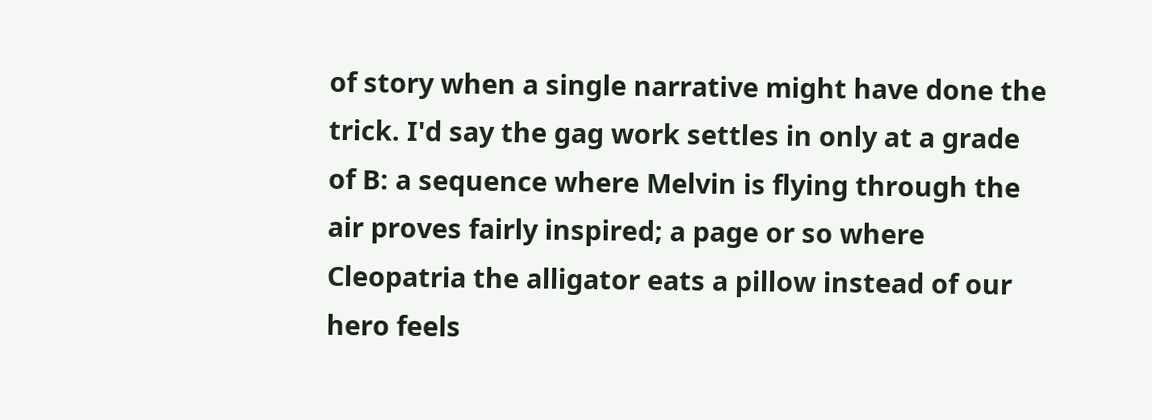of story when a single narrative might have done the trick. I'd say the gag work settles in only at a grade of B: a sequence where Melvin is flying through the air proves fairly inspired; a page or so where Cleopatria the alligator eats a pillow instead of our hero feels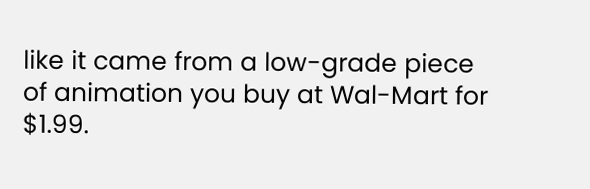like it came from a low-grade piece of animation you buy at Wal-Mart for $1.99.